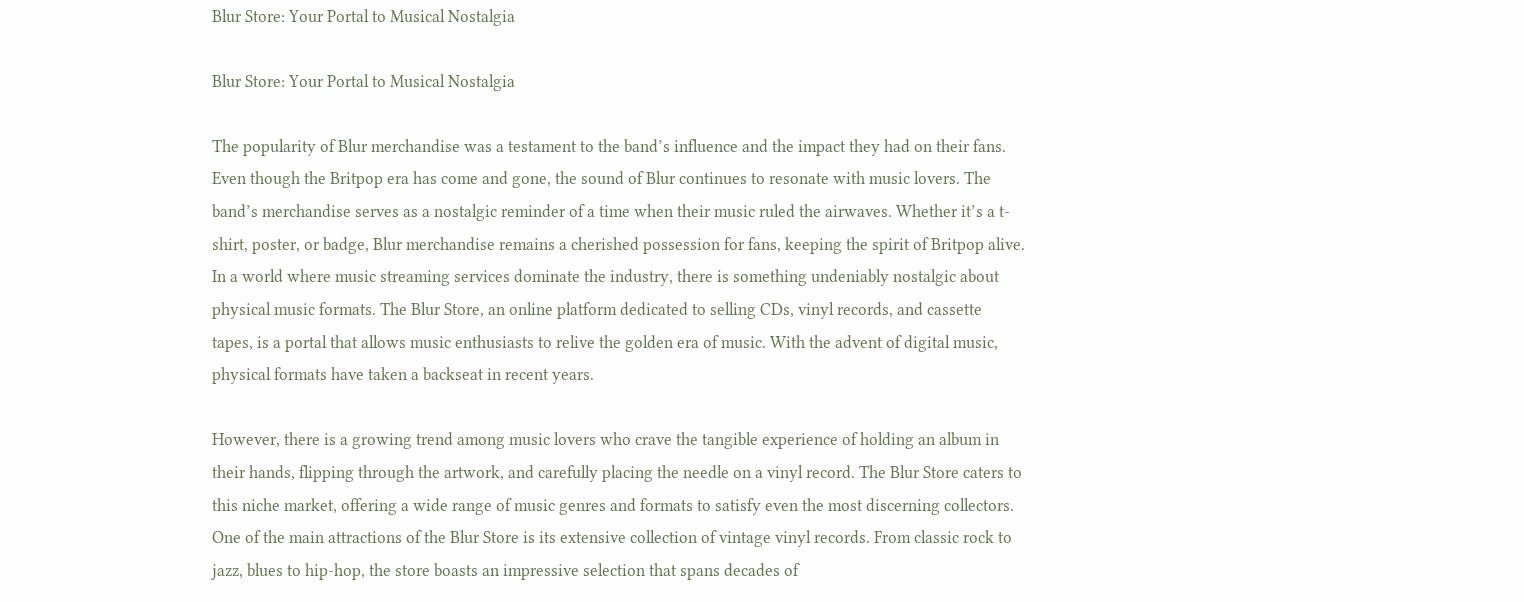Blur Store: Your Portal to Musical Nostalgia

Blur Store: Your Portal to Musical Nostalgia

The popularity of Blur merchandise was a testament to the band’s influence and the impact they had on their fans. Even though the Britpop era has come and gone, the sound of Blur continues to resonate with music lovers. The band’s merchandise serves as a nostalgic reminder of a time when their music ruled the airwaves. Whether it’s a t-shirt, poster, or badge, Blur merchandise remains a cherished possession for fans, keeping the spirit of Britpop alive. In a world where music streaming services dominate the industry, there is something undeniably nostalgic about physical music formats. The Blur Store, an online platform dedicated to selling CDs, vinyl records, and cassette tapes, is a portal that allows music enthusiasts to relive the golden era of music. With the advent of digital music, physical formats have taken a backseat in recent years.

However, there is a growing trend among music lovers who crave the tangible experience of holding an album in their hands, flipping through the artwork, and carefully placing the needle on a vinyl record. The Blur Store caters to this niche market, offering a wide range of music genres and formats to satisfy even the most discerning collectors. One of the main attractions of the Blur Store is its extensive collection of vintage vinyl records. From classic rock to jazz, blues to hip-hop, the store boasts an impressive selection that spans decades of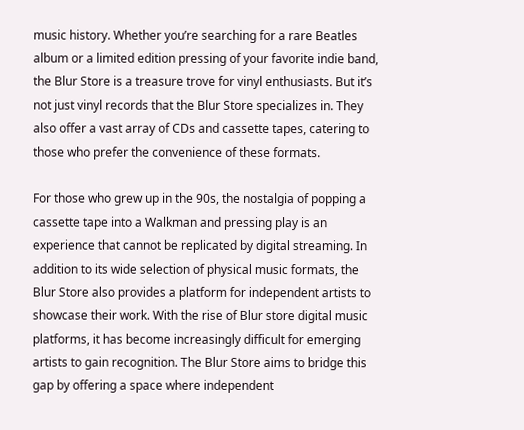music history. Whether you’re searching for a rare Beatles album or a limited edition pressing of your favorite indie band, the Blur Store is a treasure trove for vinyl enthusiasts. But it’s not just vinyl records that the Blur Store specializes in. They also offer a vast array of CDs and cassette tapes, catering to those who prefer the convenience of these formats.

For those who grew up in the 90s, the nostalgia of popping a cassette tape into a Walkman and pressing play is an experience that cannot be replicated by digital streaming. In addition to its wide selection of physical music formats, the Blur Store also provides a platform for independent artists to showcase their work. With the rise of Blur store digital music platforms, it has become increasingly difficult for emerging artists to gain recognition. The Blur Store aims to bridge this gap by offering a space where independent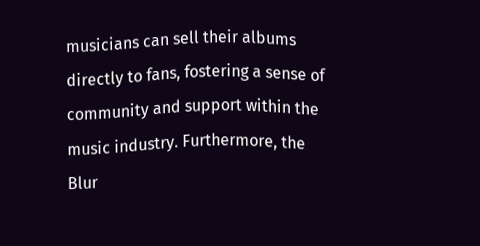musicians can sell their albums directly to fans, fostering a sense of community and support within the music industry. Furthermore, the Blur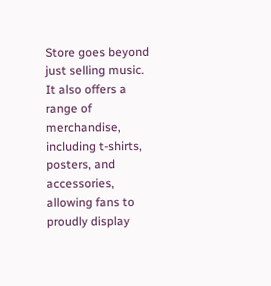Store goes beyond just selling music. It also offers a range of merchandise, including t-shirts, posters, and accessories, allowing fans to proudly display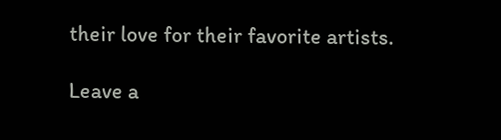their love for their favorite artists.

Leave a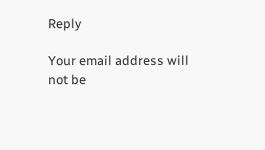Reply

Your email address will not be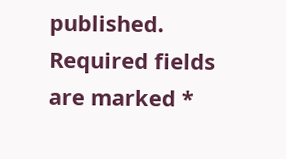published. Required fields are marked *